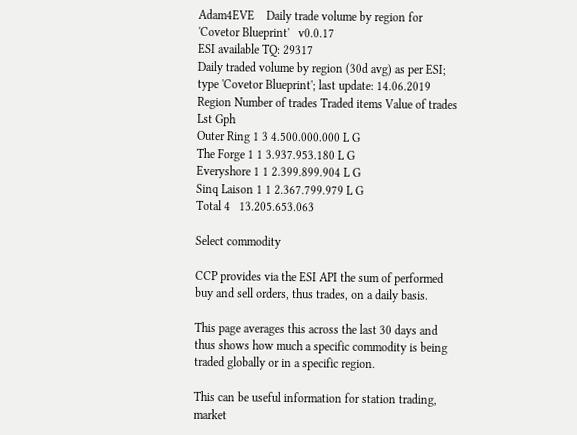Adam4EVE    Daily trade volume by region for 'Covetor Blueprint'   v0.0.17
ESI available TQ: 29317
Daily traded volume by region (30d avg) as per ESI; type 'Covetor Blueprint'; last update: 14.06.2019
Region Number of trades Traded items Value of trades Lst Gph
Outer Ring 1 3 4.500.000.000 L G
The Forge 1 1 3.937.953.180 L G
Everyshore 1 1 2.399.899.904 L G
Sinq Laison 1 1 2.367.799.979 L G
Total 4   13.205.653.063

Select commodity

CCP provides via the ESI API the sum of performed buy and sell orders, thus trades, on a daily basis.

This page averages this across the last 30 days and thus shows how much a specific commodity is being traded globally or in a specific region.

This can be useful information for station trading, market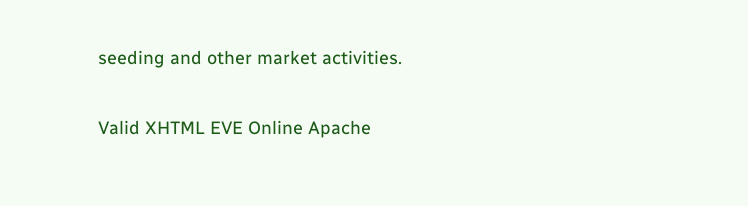seeding and other market activities.


Valid XHTML EVE Online Apache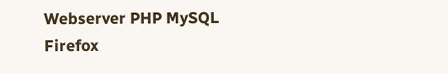Webserver PHP MySQL Firefox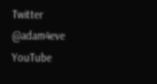Twitter @adam4eve YouTube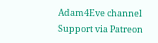Adam4Eve channel Support via Patreon